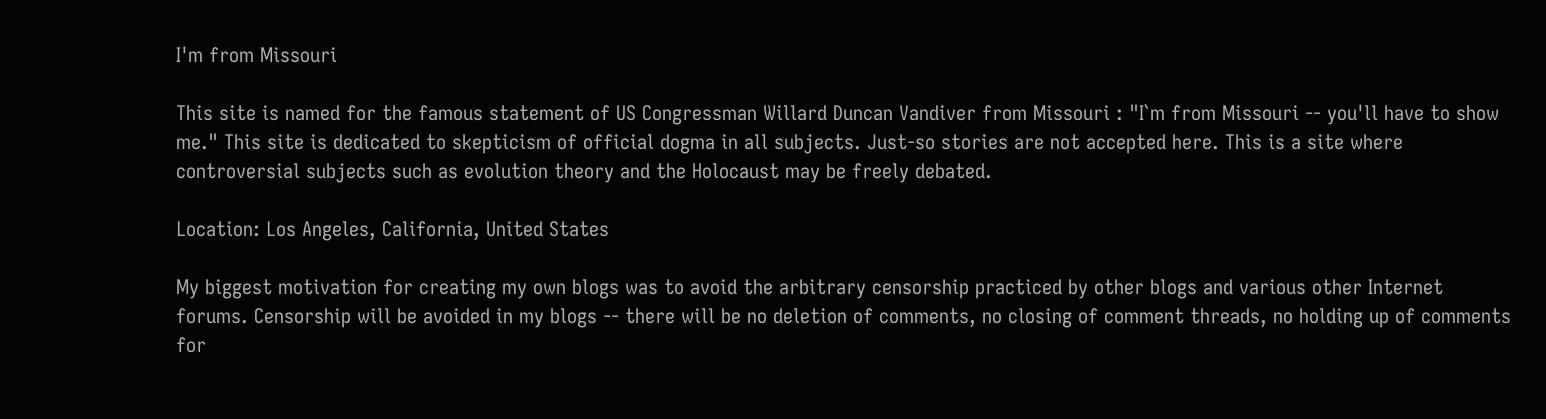I'm from Missouri

This site is named for the famous statement of US Congressman Willard Duncan Vandiver from Missouri : "I`m from Missouri -- you'll have to show me." This site is dedicated to skepticism of official dogma in all subjects. Just-so stories are not accepted here. This is a site where controversial subjects such as evolution theory and the Holocaust may be freely debated.

Location: Los Angeles, California, United States

My biggest motivation for creating my own blogs was to avoid the arbitrary censorship practiced by other blogs and various other Internet forums. Censorship will be avoided in my blogs -- there will be no deletion of comments, no closing of comment threads, no holding up of comments for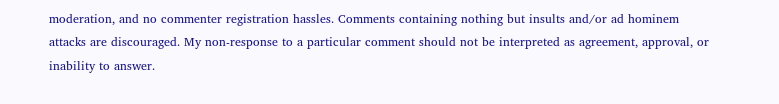moderation, and no commenter registration hassles. Comments containing nothing but insults and/or ad hominem attacks are discouraged. My non-response to a particular comment should not be interpreted as agreement, approval, or inability to answer.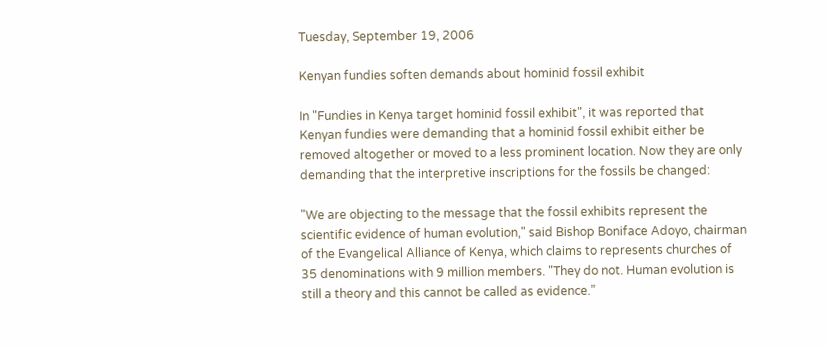Tuesday, September 19, 2006

Kenyan fundies soften demands about hominid fossil exhibit

In "Fundies in Kenya target hominid fossil exhibit", it was reported that Kenyan fundies were demanding that a hominid fossil exhibit either be removed altogether or moved to a less prominent location. Now they are only demanding that the interpretive inscriptions for the fossils be changed:

"We are objecting to the message that the fossil exhibits represent the scientific evidence of human evolution," said Bishop Boniface Adoyo, chairman of the Evangelical Alliance of Kenya, which claims to represents churches of 35 denominations with 9 million members. "They do not. Human evolution is still a theory and this cannot be called as evidence.”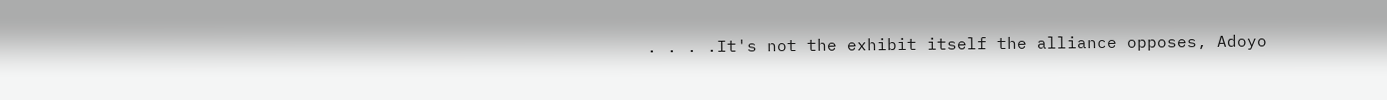. . . .It's not the exhibit itself the alliance opposes, Adoyo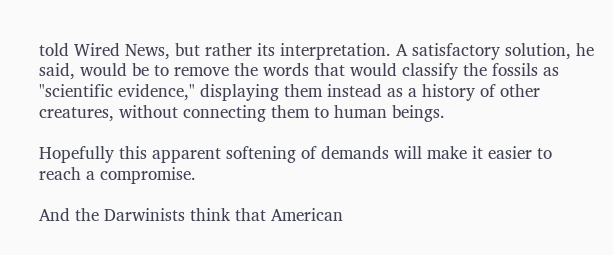told Wired News, but rather its interpretation. A satisfactory solution, he said, would be to remove the words that would classify the fossils as "scientific evidence," displaying them instead as a history of other creatures, without connecting them to human beings.

Hopefully this apparent softening of demands will make it easier to reach a compromise.

And the Darwinists think that American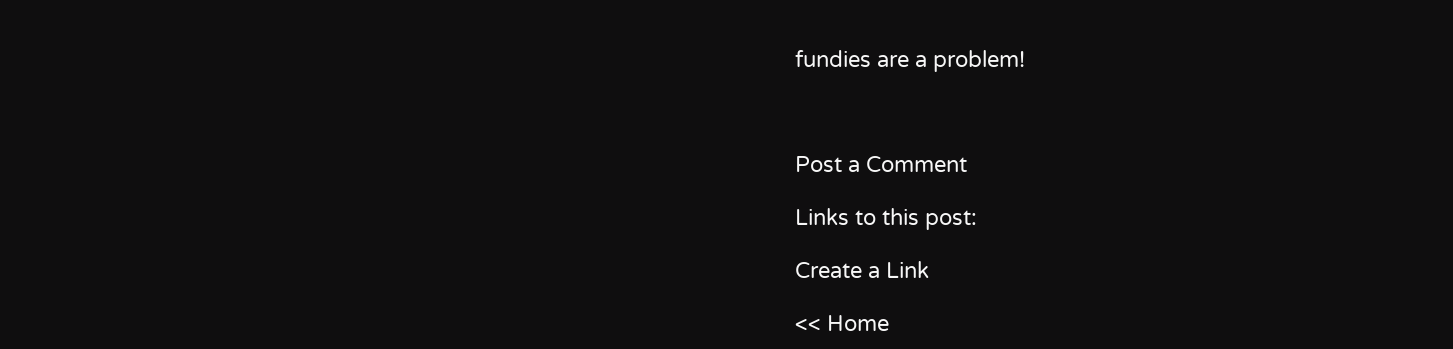fundies are a problem!



Post a Comment

Links to this post:

Create a Link

<< Home